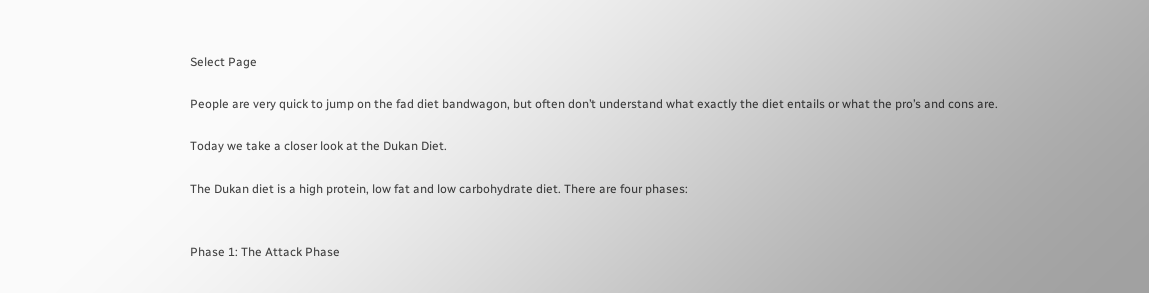Select Page

People are very quick to jump on the fad diet bandwagon, but often don’t understand what exactly the diet entails or what the pro’s and cons are.

Today we take a closer look at the Dukan Diet.

The Dukan diet is a high protein, low fat and low carbohydrate diet. There are four phases:


Phase 1: The Attack Phase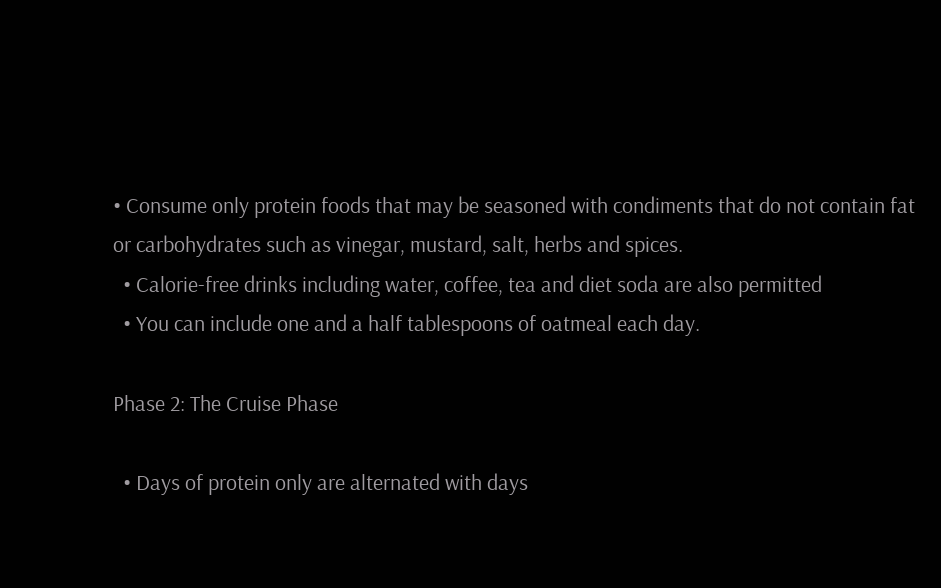• Consume only protein foods that may be seasoned with condiments that do not contain fat or carbohydrates such as vinegar, mustard, salt, herbs and spices.
  • Calorie-free drinks including water, coffee, tea and diet soda are also permitted
  • You can include one and a half tablespoons of oatmeal each day.

Phase 2: The Cruise Phase

  • Days of protein only are alternated with days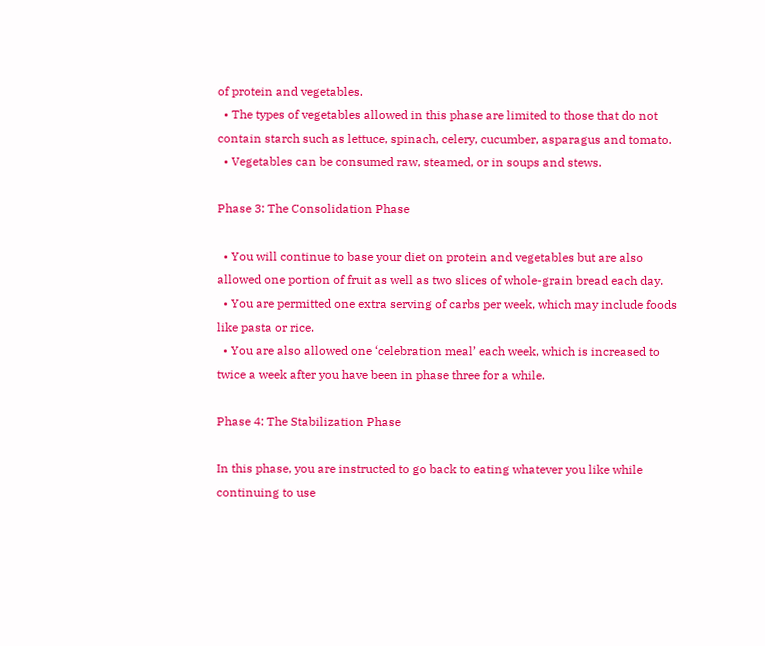of protein and vegetables.
  • The types of vegetables allowed in this phase are limited to those that do not contain starch such as lettuce, spinach, celery, cucumber, asparagus and tomato.
  • Vegetables can be consumed raw, steamed, or in soups and stews.

Phase 3: The Consolidation Phase

  • You will continue to base your diet on protein and vegetables but are also allowed one portion of fruit as well as two slices of whole-grain bread each day.
  • You are permitted one extra serving of carbs per week, which may include foods like pasta or rice.
  • You are also allowed one ‘celebration meal’ each week, which is increased to twice a week after you have been in phase three for a while.

Phase 4: The Stabilization Phase

In this phase, you are instructed to go back to eating whatever you like while continuing to use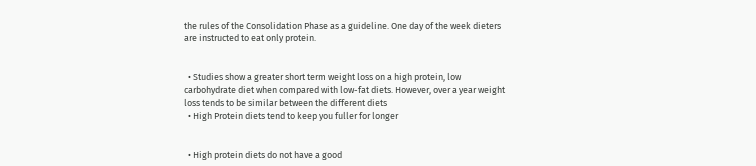the rules of the Consolidation Phase as a guideline. One day of the week dieters are instructed to eat only protein.


  • Studies show a greater short term weight loss on a high protein, low carbohydrate diet when compared with low-fat diets. However, over a year weight loss tends to be similar between the different diets
  • High Protein diets tend to keep you fuller for longer


  • High protein diets do not have a good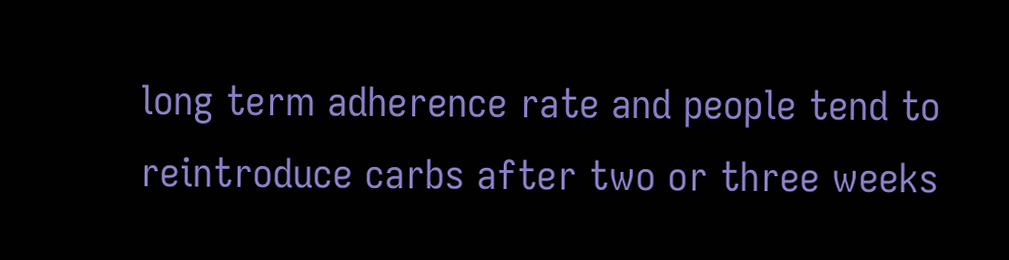long term adherence rate and people tend to reintroduce carbs after two or three weeks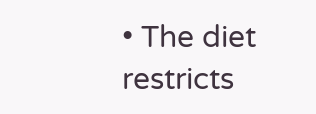• The diet restricts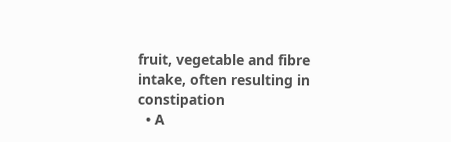fruit, vegetable and fibre intake, often resulting in constipation
  • A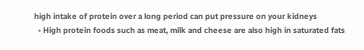high intake of protein over a long period can put pressure on your kidneys
  • High protein foods such as meat, milk and cheese are also high in saturated fats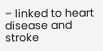– linked to heart disease and stroke